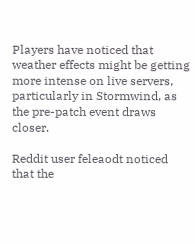Players have noticed that weather effects might be getting more intense on live servers, particularly in Stormwind, as the pre-patch event draws closer.

Reddit user feleaodt noticed that the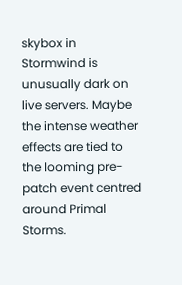skybox in Stormwind is unusually dark on live servers. Maybe the intense weather effects are tied to the looming pre-patch event centred around Primal Storms.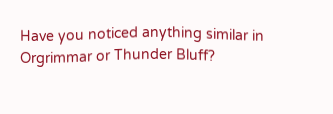Have you noticed anything similar in Orgrimmar or Thunder Bluff?